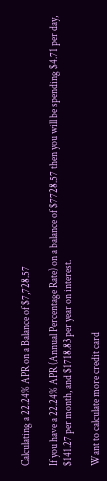Calculating a 22.24% APR on a Balance of $7,728.57

If you have a 22.24% APR (Annual Percentage Rate) on a balance of $7728.57 then you will be spending $4.71 per day, $141.27 per month, and $1718.83 per year on interest.

Want to calculate more credit card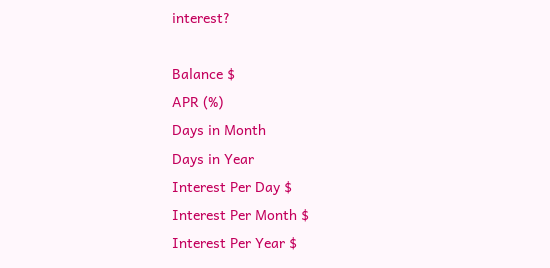interest?

Balance $
APR (%)
Days in Month
Days in Year
Interest Per Day $
Interest Per Month $
Interest Per Year $